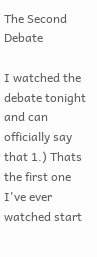The Second Debate

I watched the debate tonight and can officially say that 1.) Thats the first one I've ever watched start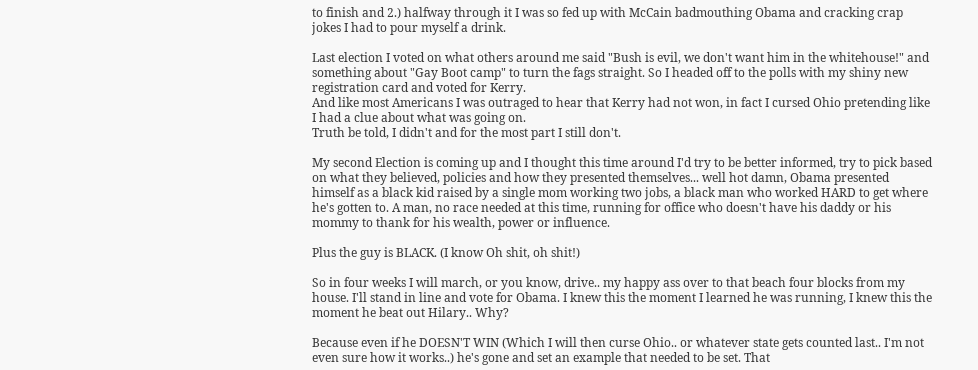to finish and 2.) halfway through it I was so fed up with McCain badmouthing Obama and cracking crap jokes I had to pour myself a drink.

Last election I voted on what others around me said "Bush is evil, we don't want him in the whitehouse!" and something about "Gay Boot camp" to turn the fags straight. So I headed off to the polls with my shiny new registration card and voted for Kerry.
And like most Americans I was outraged to hear that Kerry had not won, in fact I cursed Ohio pretending like I had a clue about what was going on.
Truth be told, I didn't and for the most part I still don't.

My second Election is coming up and I thought this time around I'd try to be better informed, try to pick based on what they believed, policies and how they presented themselves... well hot damn, Obama presented himself as a black kid raised by a single mom working two jobs, a black man who worked HARD to get where he's gotten to. A man, no race needed at this time, running for office who doesn't have his daddy or his mommy to thank for his wealth, power or influence.

Plus the guy is BLACK. (I know Oh shit, oh shit!)

So in four weeks I will march, or you know, drive.. my happy ass over to that beach four blocks from my house. I'll stand in line and vote for Obama. I knew this the moment I learned he was running, I knew this the moment he beat out Hilary.. Why?

Because even if he DOESN'T WIN (Which I will then curse Ohio.. or whatever state gets counted last.. I'm not even sure how it works..) he's gone and set an example that needed to be set. That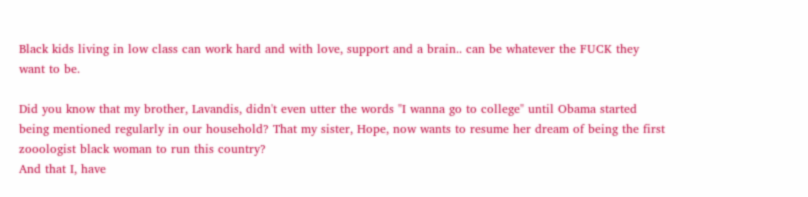Black kids living in low class can work hard and with love, support and a brain.. can be whatever the FUCK they want to be.

Did you know that my brother, Lavandis, didn't even utter the words "I wanna go to college" until Obama started being mentioned regularly in our household? That my sister, Hope, now wants to resume her dream of being the first zooologist black woman to run this country?
And that I, have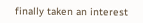finally taken an interest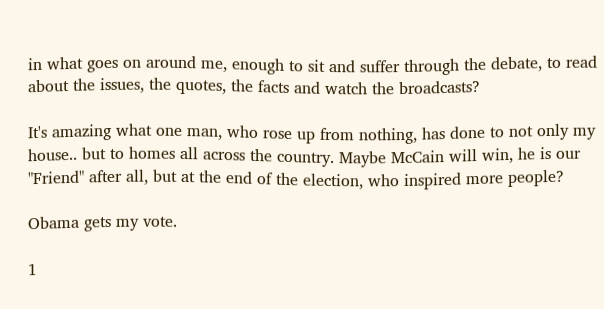in what goes on around me, enough to sit and suffer through the debate, to read about the issues, the quotes, the facts and watch the broadcasts?

It's amazing what one man, who rose up from nothing, has done to not only my house.. but to homes all across the country. Maybe McCain will win, he is our "Friend" after all, but at the end of the election, who inspired more people?

Obama gets my vote.

1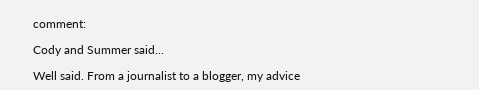comment:

Cody and Summer said...

Well said. From a journalist to a blogger, my advice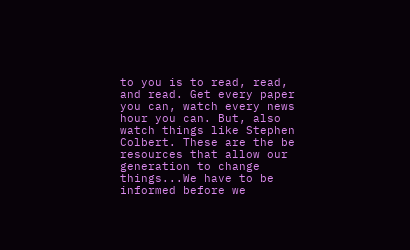to you is to read, read, and read. Get every paper you can, watch every news hour you can. But, also watch things like Stephen Colbert. These are the be resources that allow our generation to change things...We have to be informed before we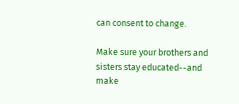can consent to change.

Make sure your brothers and sisters stay educated--and make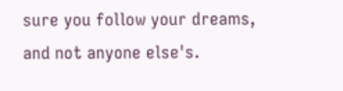sure you follow your dreams, and not anyone else's.